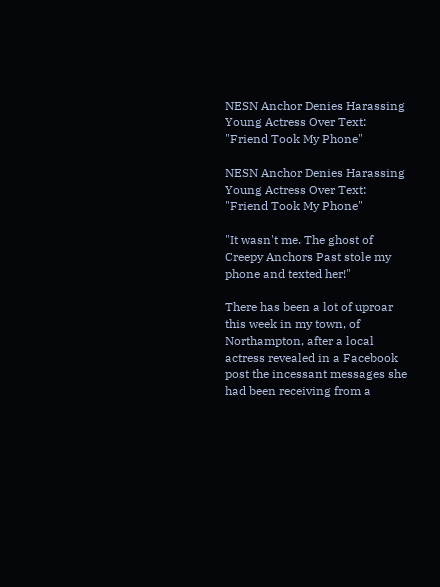NESN Anchor Denies Harassing Young Actress Over Text: "Friend Took My Phone"

NESN Anchor Denies Harassing Young Actress Over Text: "Friend Took My Phone"

"It wasn't me. The ghost of Creepy Anchors Past stole my phone and texted her!"

There has been a lot of uproar this week in my town, of Northampton, after a local actress revealed in a Facebook post the incessant messages she had been receiving from a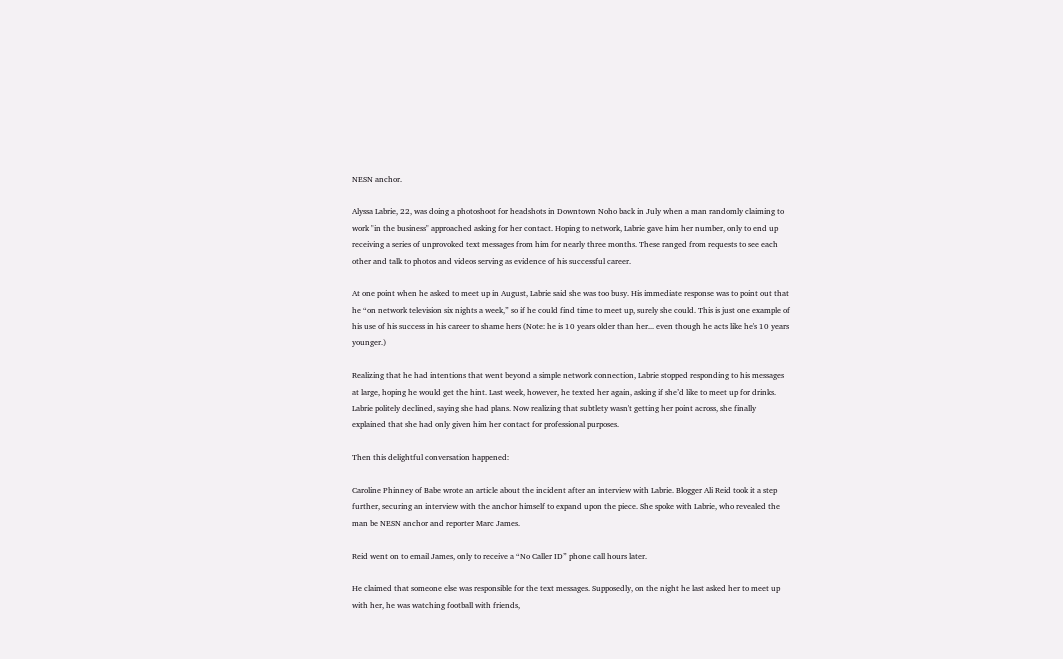NESN anchor.

Alyssa Labrie, 22, was doing a photoshoot for headshots in Downtown Noho back in July when a man randomly claiming to work "in the business" approached asking for her contact. Hoping to network, Labrie gave him her number, only to end up receiving a series of unprovoked text messages from him for nearly three months. These ranged from requests to see each other and talk to photos and videos serving as evidence of his successful career.

At one point when he asked to meet up in August, Labrie said she was too busy. His immediate response was to point out that he “on network television six nights a week,” so if he could find time to meet up, surely she could. This is just one example of his use of his success in his career to shame hers (Note: he is 10 years older than her... even though he acts like he's 10 years younger.)

Realizing that he had intentions that went beyond a simple network connection, Labrie stopped responding to his messages at large, hoping he would get the hint. Last week, however, he texted her again, asking if she’d like to meet up for drinks. Labrie politely declined, saying she had plans. Now realizing that subtlety wasn't getting her point across, she finally explained that she had only given him her contact for professional purposes.

Then this delightful conversation happened:

Caroline Phinney of Babe wrote an article about the incident after an interview with Labrie. Blogger Ali Reid took it a step further, securing an interview with the anchor himself to expand upon the piece. She spoke with Labrie, who revealed the man be NESN anchor and reporter Marc James.

Reid went on to email James, only to receive a “No Caller ID” phone call hours later.

He claimed that someone else was responsible for the text messages. Supposedly, on the night he last asked her to meet up with her, he was watching football with friends,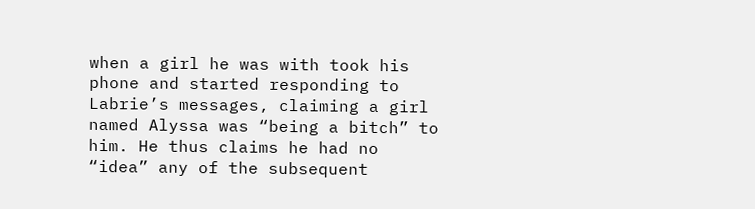when a girl he was with took his phone and started responding to Labrie’s messages, claiming a girl named Alyssa was “being a bitch” to him. He thus claims he had no “idea” any of the subsequent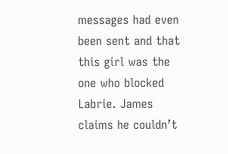messages had even been sent and that this girl was the one who blocked Labrie. James claims he couldn’t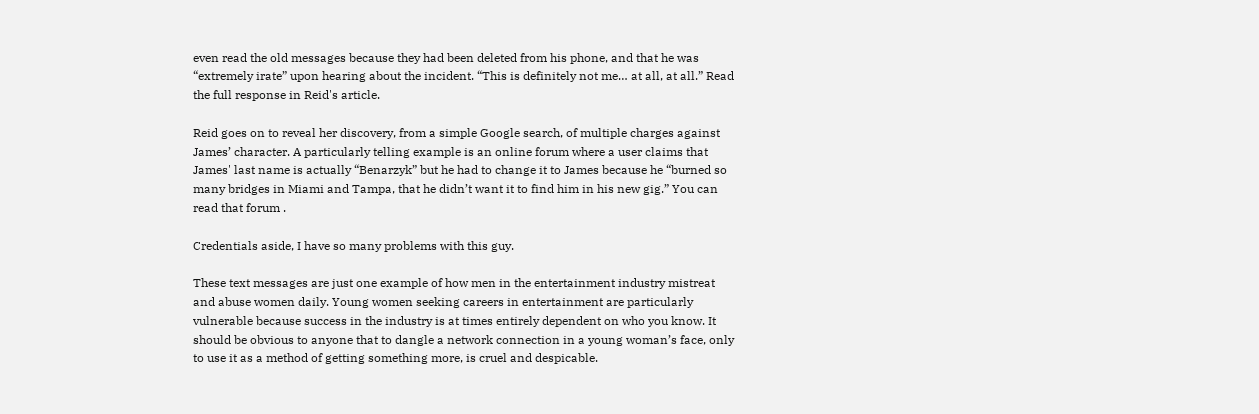even read the old messages because they had been deleted from his phone, and that he was “extremely irate” upon hearing about the incident. “This is definitely not me… at all, at all.” Read the full response in Reid's article.

Reid goes on to reveal her discovery, from a simple Google search, of multiple charges against James’ character. A particularly telling example is an online forum where a user claims that James' last name is actually “Benarzyk” but he had to change it to James because he “burned so many bridges in Miami and Tampa, that he didn’t want it to find him in his new gig.” You can read that forum .

Credentials aside, I have so many problems with this guy.

These text messages are just one example of how men in the entertainment industry mistreat and abuse women daily. Young women seeking careers in entertainment are particularly vulnerable because success in the industry is at times entirely dependent on who you know. It should be obvious to anyone that to dangle a network connection in a young woman’s face, only to use it as a method of getting something more, is cruel and despicable.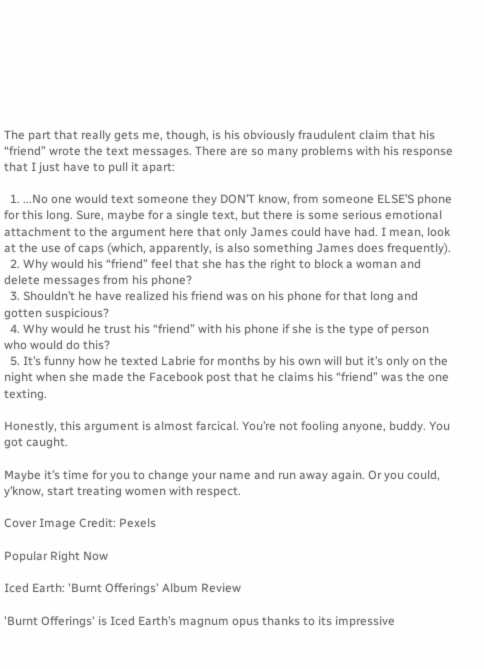The part that really gets me, though, is his obviously fraudulent claim that his “friend” wrote the text messages. There are so many problems with his response that I just have to pull it apart:

  1. ...No one would text someone they DON’T know, from someone ELSE’S phone for this long. Sure, maybe for a single text, but there is some serious emotional attachment to the argument here that only James could have had. I mean, look at the use of caps (which, apparently, is also something James does frequently).
  2. Why would his “friend” feel that she has the right to block a woman and delete messages from his phone?
  3. Shouldn’t he have realized his friend was on his phone for that long and gotten suspicious?
  4. Why would he trust his “friend” with his phone if she is the type of person who would do this?
  5. It’s funny how he texted Labrie for months by his own will but it’s only on the night when she made the Facebook post that he claims his “friend” was the one texting.

Honestly, this argument is almost farcical. You’re not fooling anyone, buddy. You got caught.

Maybe it’s time for you to change your name and run away again. Or you could, y’know, start treating women with respect.

Cover Image Credit: Pexels

Popular Right Now

Iced Earth: 'Burnt Offerings' Album Review

'Burnt Offerings' is Iced Earth’s magnum opus thanks to its impressive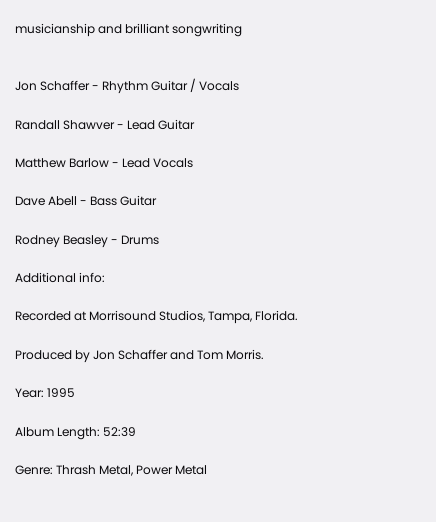musicianship and brilliant songwriting


Jon Schaffer - Rhythm Guitar / Vocals

Randall Shawver - Lead Guitar

Matthew Barlow - Lead Vocals

Dave Abell - Bass Guitar

Rodney Beasley - Drums

Additional info:

Recorded at Morrisound Studios, Tampa, Florida.

Produced by Jon Schaffer and Tom Morris.

Year: 1995

Album Length: 52:39

Genre: Thrash Metal, Power Metal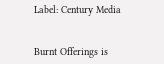Label: Century Media


Burnt Offerings is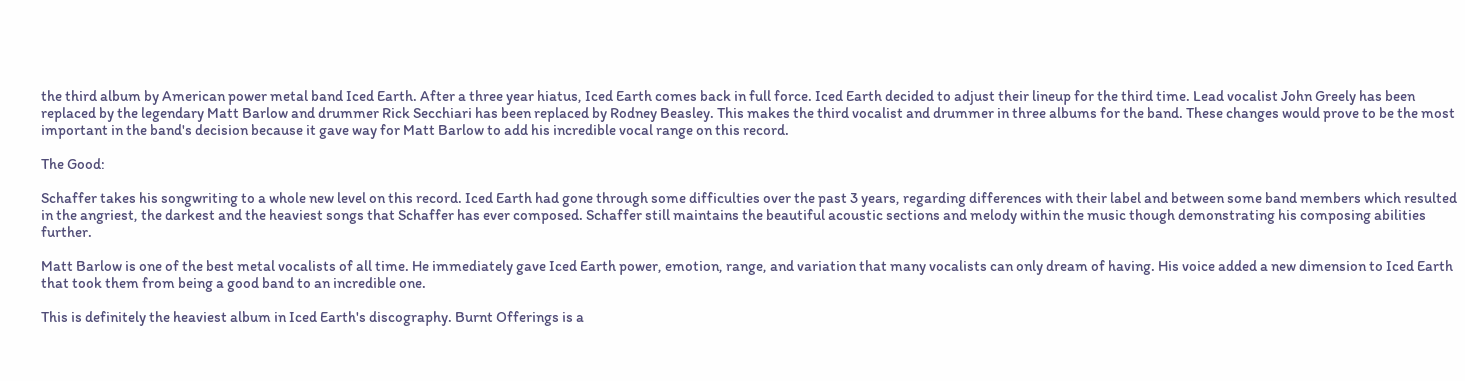the third album by American power metal band Iced Earth. After a three year hiatus, Iced Earth comes back in full force. Iced Earth decided to adjust their lineup for the third time. Lead vocalist John Greely has been replaced by the legendary Matt Barlow and drummer Rick Secchiari has been replaced by Rodney Beasley. This makes the third vocalist and drummer in three albums for the band. These changes would prove to be the most important in the band's decision because it gave way for Matt Barlow to add his incredible vocal range on this record.

The Good:

Schaffer takes his songwriting to a whole new level on this record. Iced Earth had gone through some difficulties over the past 3 years, regarding differences with their label and between some band members which resulted in the angriest, the darkest and the heaviest songs that Schaffer has ever composed. Schaffer still maintains the beautiful acoustic sections and melody within the music though demonstrating his composing abilities further.

Matt Barlow is one of the best metal vocalists of all time. He immediately gave Iced Earth power, emotion, range, and variation that many vocalists can only dream of having. His voice added a new dimension to Iced Earth that took them from being a good band to an incredible one.

This is definitely the heaviest album in Iced Earth's discography. Burnt Offerings is a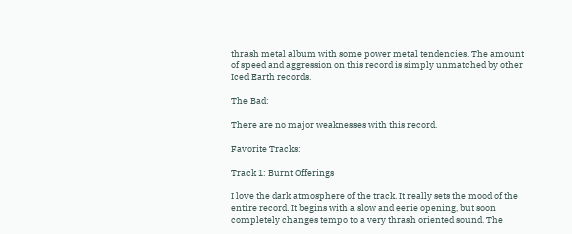thrash metal album with some power metal tendencies. The amount of speed and aggression on this record is simply unmatched by other Iced Earth records.

The Bad:

There are no major weaknesses with this record.

Favorite Tracks:

Track 1: Burnt Offerings

I love the dark atmosphere of the track. It really sets the mood of the entire record. It begins with a slow and eerie opening, but soon completely changes tempo to a very thrash oriented sound. The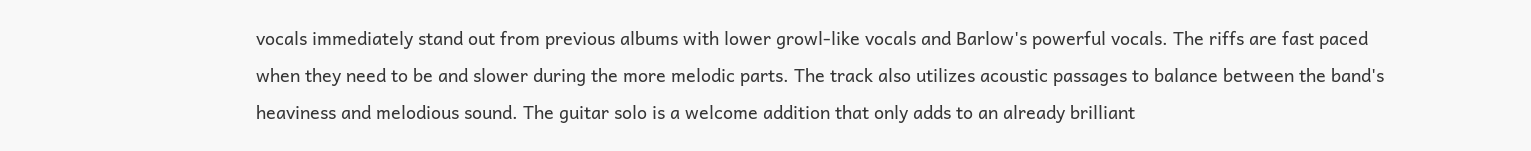vocals immediately stand out from previous albums with lower growl-like vocals and Barlow's powerful vocals. The riffs are fast paced when they need to be and slower during the more melodic parts. The track also utilizes acoustic passages to balance between the band's heaviness and melodious sound. The guitar solo is a welcome addition that only adds to an already brilliant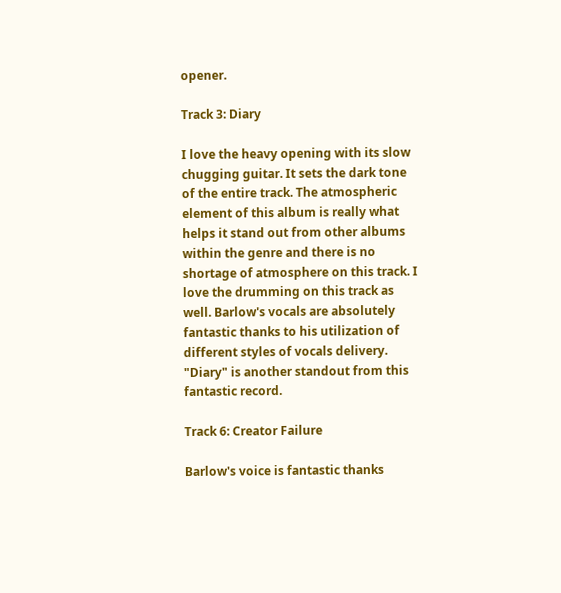opener.

Track 3: Diary

I love the heavy opening with its slow chugging guitar. It sets the dark tone of the entire track. The atmospheric element of this album is really what helps it stand out from other albums within the genre and there is no shortage of atmosphere on this track. I love the drumming on this track as well. Barlow's vocals are absolutely fantastic thanks to his utilization of different styles of vocals delivery. "Diary" is another standout from this fantastic record.

Track 6: Creator Failure

Barlow's voice is fantastic thanks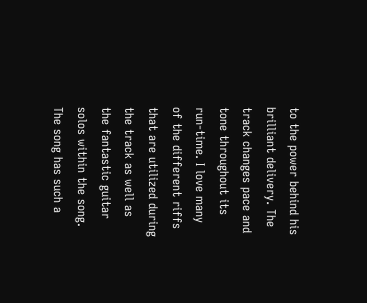to the power behind his brilliant delivery. The track changes pace and tone throughout its run-time. I love many of the different riffs that are utilized during the track as well as the fantastic guitar solos within the song. The song has such a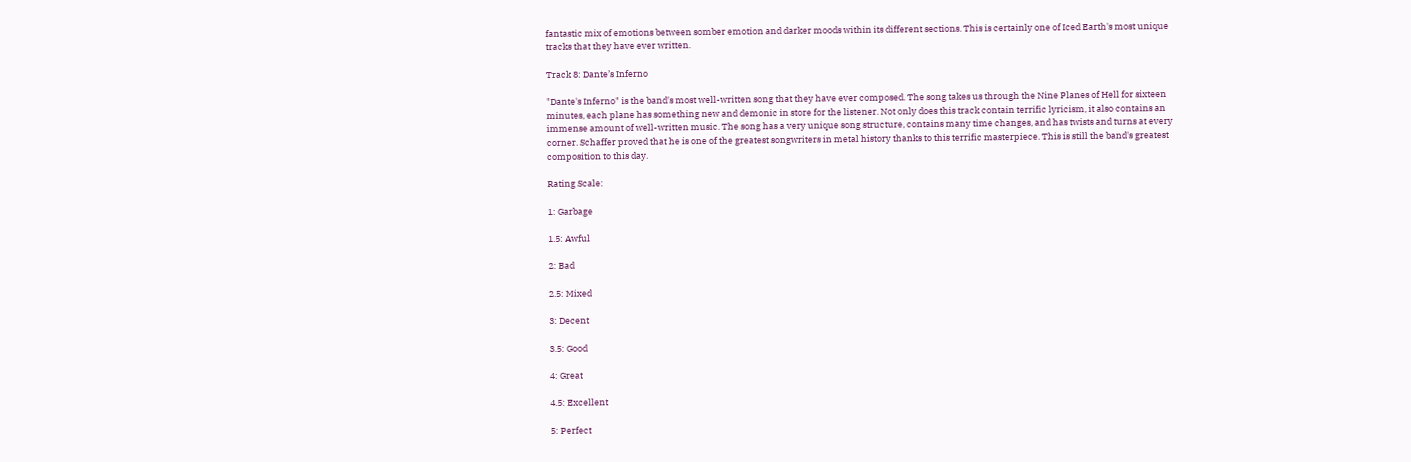fantastic mix of emotions between somber emotion and darker moods within its different sections. This is certainly one of Iced Earth's most unique tracks that they have ever written.

Track 8: Dante’s Inferno

"Dante's Inferno" is the band's most well-written song that they have ever composed. The song takes us through the Nine Planes of Hell for sixteen minutes, each plane has something new and demonic in store for the listener. Not only does this track contain terrific lyricism, it also contains an immense amount of well-written music. The song has a very unique song structure, contains many time changes, and has twists and turns at every corner. Schaffer proved that he is one of the greatest songwriters in metal history thanks to this terrific masterpiece. This is still the band's greatest composition to this day.

Rating Scale:

1: Garbage

1.5: Awful

2: Bad

2.5: Mixed

3: Decent

3.5: Good

4: Great

4.5: Excellent

5: Perfect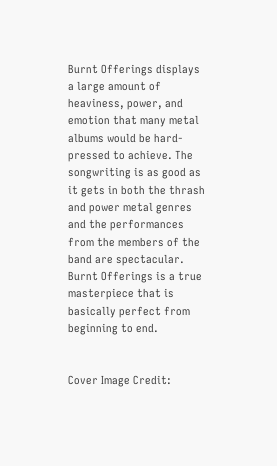Burnt Offerings displays a large amount of heaviness, power, and emotion that many metal albums would be hard-pressed to achieve. The songwriting is as good as it gets in both the thrash and power metal genres and the performances from the members of the band are spectacular. Burnt Offerings is a true masterpiece that is basically perfect from beginning to end.


Cover Image Credit: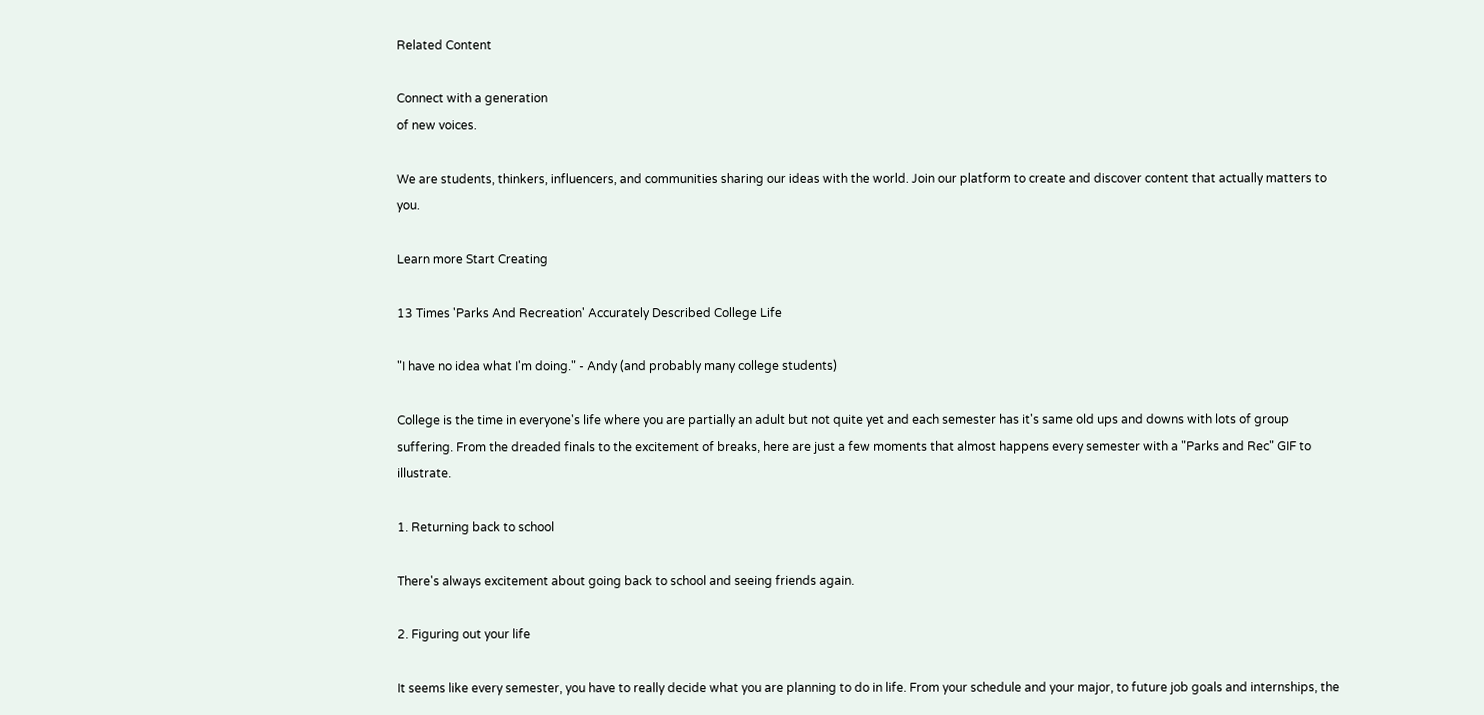Related Content

Connect with a generation
of new voices.

We are students, thinkers, influencers, and communities sharing our ideas with the world. Join our platform to create and discover content that actually matters to you.

Learn more Start Creating

13 Times 'Parks And Recreation' Accurately Described College Life

"I have no idea what I'm doing." - Andy (and probably many college students)

College is the time in everyone's life where you are partially an adult but not quite yet and each semester has it's same old ups and downs with lots of group suffering. From the dreaded finals to the excitement of breaks, here are just a few moments that almost happens every semester with a "Parks and Rec" GIF to illustrate.

1. Returning back to school

There's always excitement about going back to school and seeing friends again.

2. Figuring out your life

It seems like every semester, you have to really decide what you are planning to do in life. From your schedule and your major, to future job goals and internships, the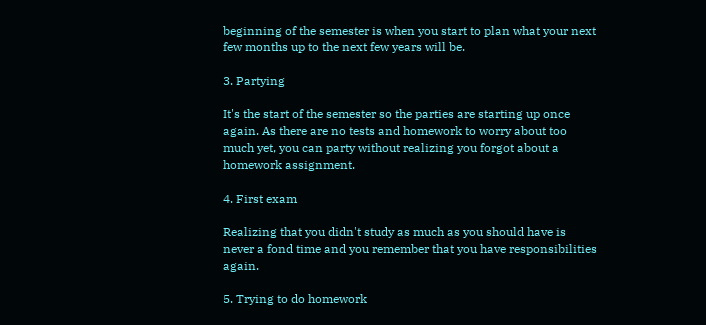beginning of the semester is when you start to plan what your next few months up to the next few years will be.

3. Partying

It's the start of the semester so the parties are starting up once again. As there are no tests and homework to worry about too much yet, you can party without realizing you forgot about a homework assignment.

4. First exam

Realizing that you didn't study as much as you should have is never a fond time and you remember that you have responsibilities again.

5. Trying to do homework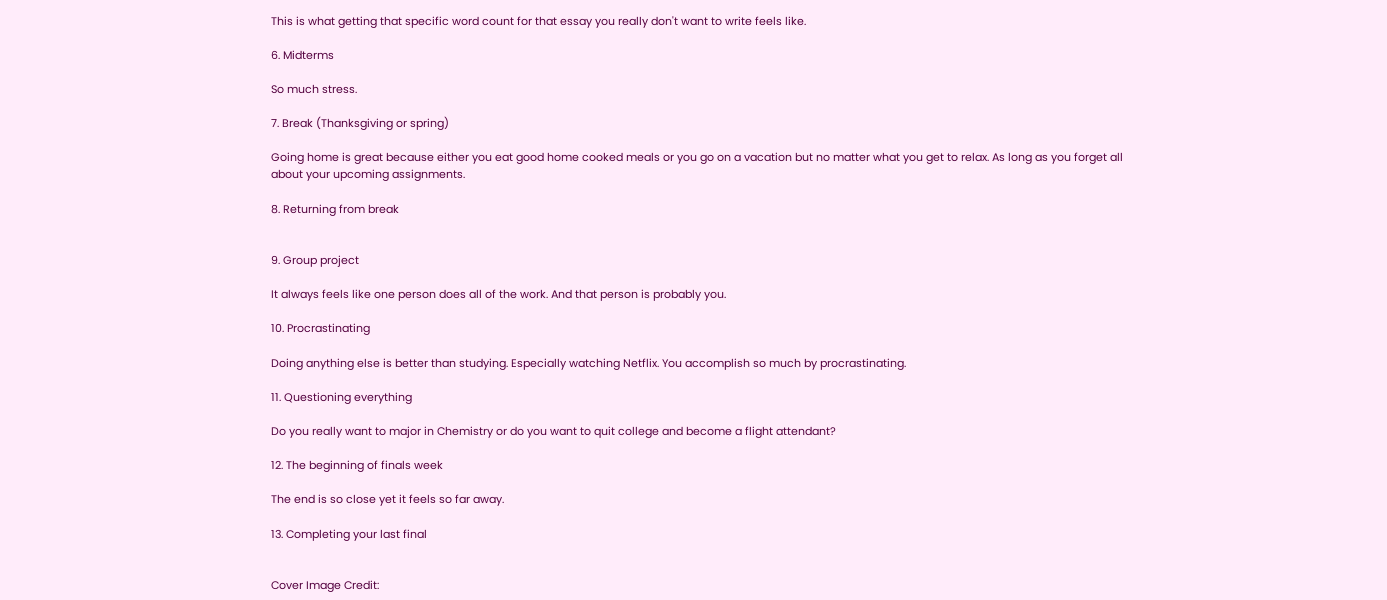This is what getting that specific word count for that essay you really don't want to write feels like.

6. Midterms

So much stress.

7. Break (Thanksgiving or spring)

Going home is great because either you eat good home cooked meals or you go on a vacation but no matter what you get to relax. As long as you forget all about your upcoming assignments.

8. Returning from break


9. Group project

It always feels like one person does all of the work. And that person is probably you.

10. Procrastinating

Doing anything else is better than studying. Especially watching Netflix. You accomplish so much by procrastinating.

11. Questioning everything

Do you really want to major in Chemistry or do you want to quit college and become a flight attendant?

12. The beginning of finals week

The end is so close yet it feels so far away.

13. Completing your last final


Cover Image Credit: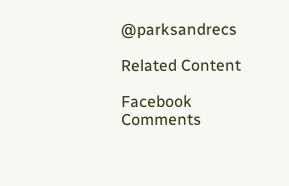@parksandrecs

Related Content

Facebook Comments